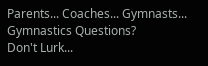Parents... Coaches... Gymnasts...
Gymnastics Questions?
Don't Lurk...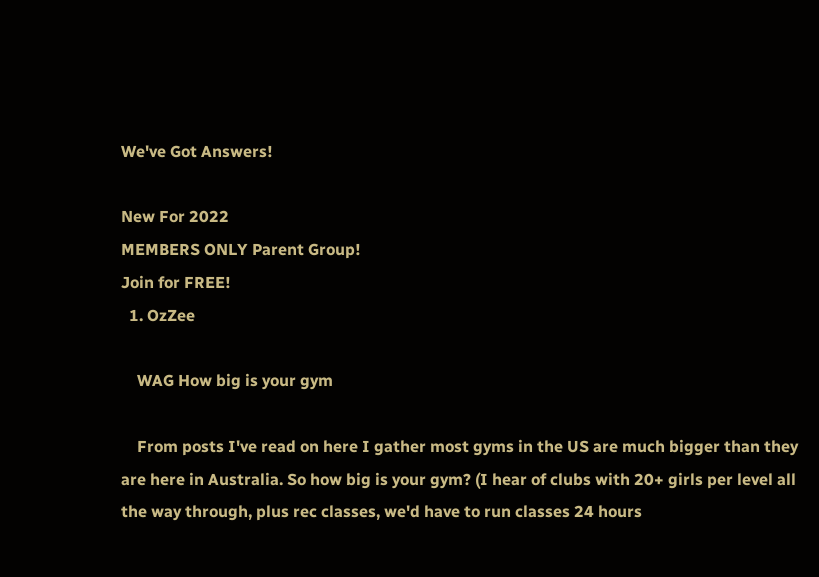We've Got Answers!

New For 2022
MEMBERS ONLY Parent Group!
Join for FREE!
  1. OzZee

    WAG How big is your gym

    From posts I've read on here I gather most gyms in the US are much bigger than they are here in Australia. So how big is your gym? (I hear of clubs with 20+ girls per level all the way through, plus rec classes, we'd have to run classes 24 hours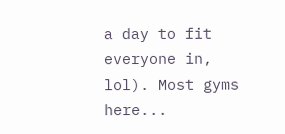a day to fit everyone in, lol). Most gyms here...